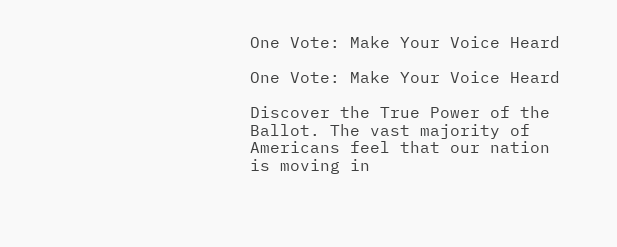One Vote: Make Your Voice Heard

One Vote: Make Your Voice Heard

Discover the True Power of the Ballot. The vast majority of Americans feel that our nation is moving in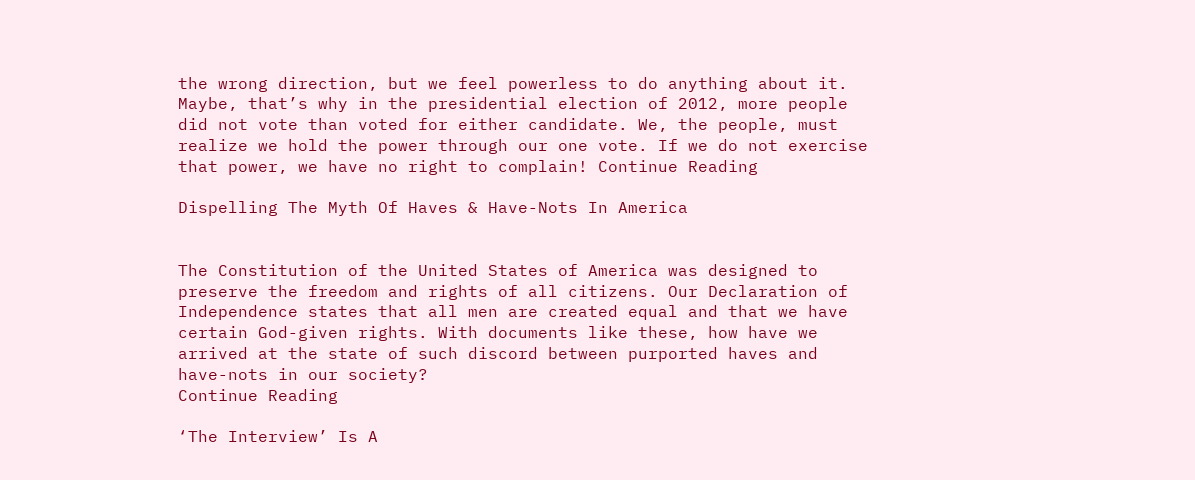the wrong direction, but we feel powerless to do anything about it. Maybe, that’s why in the presidential election of 2012, more people did not vote than voted for either candidate. We, the people, must realize we hold the power through our one vote. If we do not exercise that power, we have no right to complain! Continue Reading

Dispelling The Myth Of Haves & Have-Nots In America


The Constitution of the United States of America was designed to preserve the freedom and rights of all citizens. Our Declaration of Independence states that all men are created equal and that we have certain God-given rights. With documents like these, how have we arrived at the state of such discord between purported haves and have-nots in our society?
Continue Reading

‘The Interview’ Is A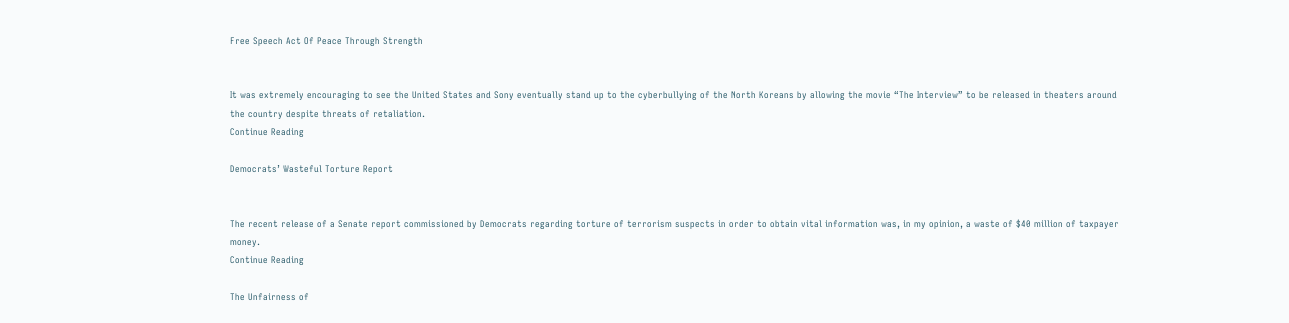Free Speech Act Of Peace Through Strength


It was extremely encouraging to see the United States and Sony eventually stand up to the cyberbullying of the North Koreans by allowing the movie “The Interview” to be released in theaters around the country despite threats of retaliation.
Continue Reading

Democrats’ Wasteful Torture Report


The recent release of a Senate report commissioned by Democrats regarding torture of terrorism suspects in order to obtain vital information was, in my opinion, a waste of $40 million of taxpayer money.
Continue Reading

The Unfairness of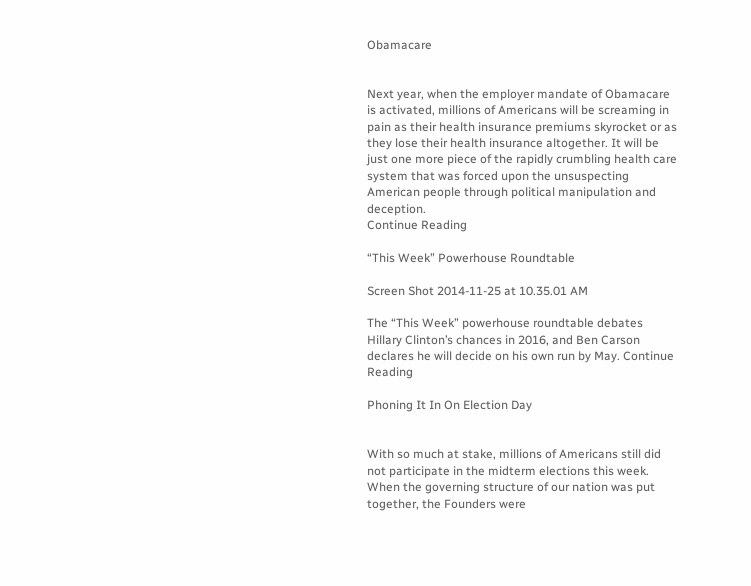Obamacare


Next year, when the employer mandate of Obamacare is activated, millions of Americans will be screaming in pain as their health insurance premiums skyrocket or as they lose their health insurance altogether. It will be just one more piece of the rapidly crumbling health care system that was forced upon the unsuspecting American people through political manipulation and deception.
Continue Reading

“This Week” Powerhouse Roundtable

Screen Shot 2014-11-25 at 10.35.01 AM

The “This Week” powerhouse roundtable debates Hillary Clinton’s chances in 2016, and Ben Carson declares he will decide on his own run by May. Continue Reading

Phoning It In On Election Day


With so much at stake, millions of Americans still did not participate in the midterm elections this week.
When the governing structure of our nation was put together, the Founders were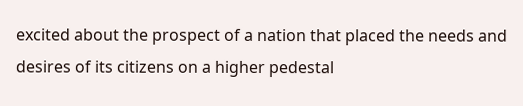excited about the prospect of a nation that placed the needs and desires of its citizens on a higher pedestal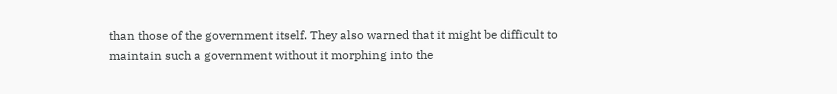than those of the government itself. They also warned that it might be difficult to maintain such a government without it morphing into the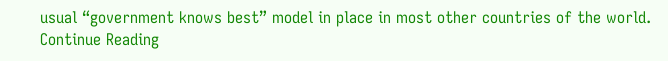usual “government knows best” model in place in most other countries of the world. Continue Reading